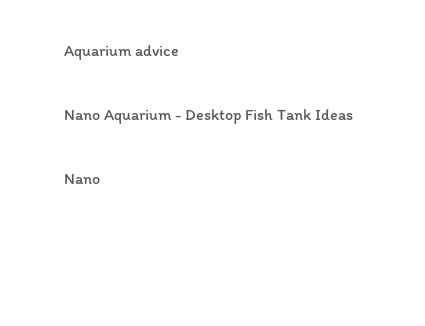Aquarium advice

Nano Aquarium - Desktop Fish Tank Ideas

Nano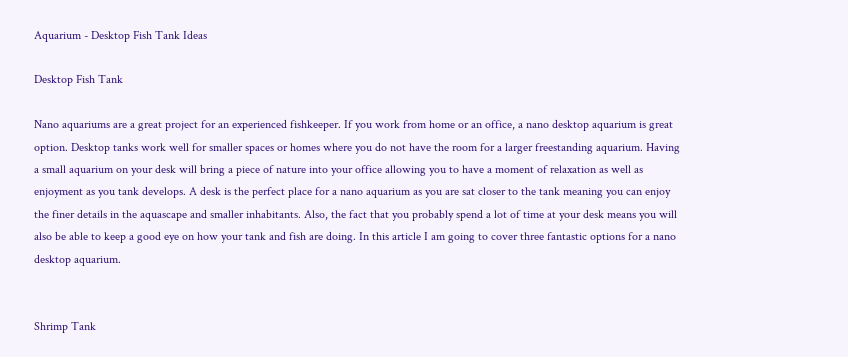Aquarium - Desktop Fish Tank Ideas

Desktop Fish Tank

Nano aquariums are a great project for an experienced fishkeeper. If you work from home or an office, a nano desktop aquarium is great option. Desktop tanks work well for smaller spaces or homes where you do not have the room for a larger freestanding aquarium. Having a small aquarium on your desk will bring a piece of nature into your office allowing you to have a moment of relaxation as well as enjoyment as you tank develops. A desk is the perfect place for a nano aquarium as you are sat closer to the tank meaning you can enjoy the finer details in the aquascape and smaller inhabitants. Also, the fact that you probably spend a lot of time at your desk means you will also be able to keep a good eye on how your tank and fish are doing. In this article I am going to cover three fantastic options for a nano desktop aquarium.


Shrimp Tank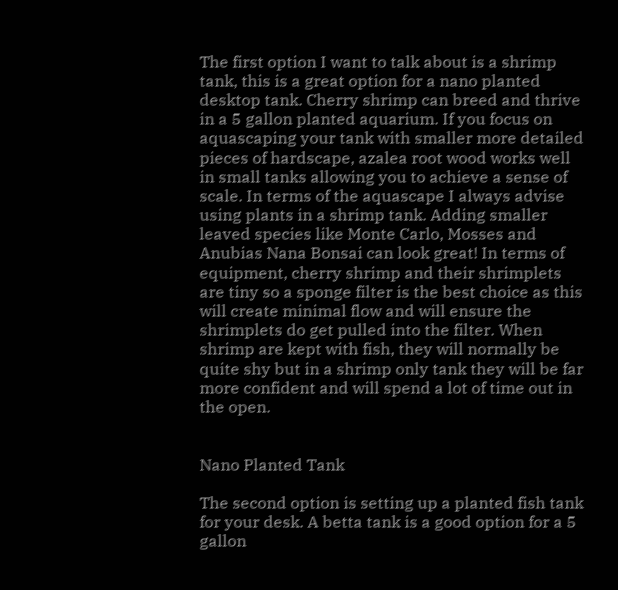The first option I want to talk about is a shrimp tank, this is a great option for a nano planted desktop tank. Cherry shrimp can breed and thrive in a 5 gallon planted aquarium. If you focus on aquascaping your tank with smaller more detailed pieces of hardscape, azalea root wood works well in small tanks allowing you to achieve a sense of scale. In terms of the aquascape I always advise using plants in a shrimp tank. Adding smaller leaved species like Monte Carlo, Mosses and Anubias Nana Bonsai can look great! In terms of equipment, cherry shrimp and their shrimplets are tiny so a sponge filter is the best choice as this will create minimal flow and will ensure the shrimplets do get pulled into the filter. When shrimp are kept with fish, they will normally be quite shy but in a shrimp only tank they will be far more confident and will spend a lot of time out in the open.


Nano Planted Tank

The second option is setting up a planted fish tank for your desk. A betta tank is a good option for a 5 gallon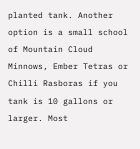planted tank. Another option is a small school of Mountain Cloud Minnows, Ember Tetras or Chilli Rasboras if you tank is 10 gallons or larger. Most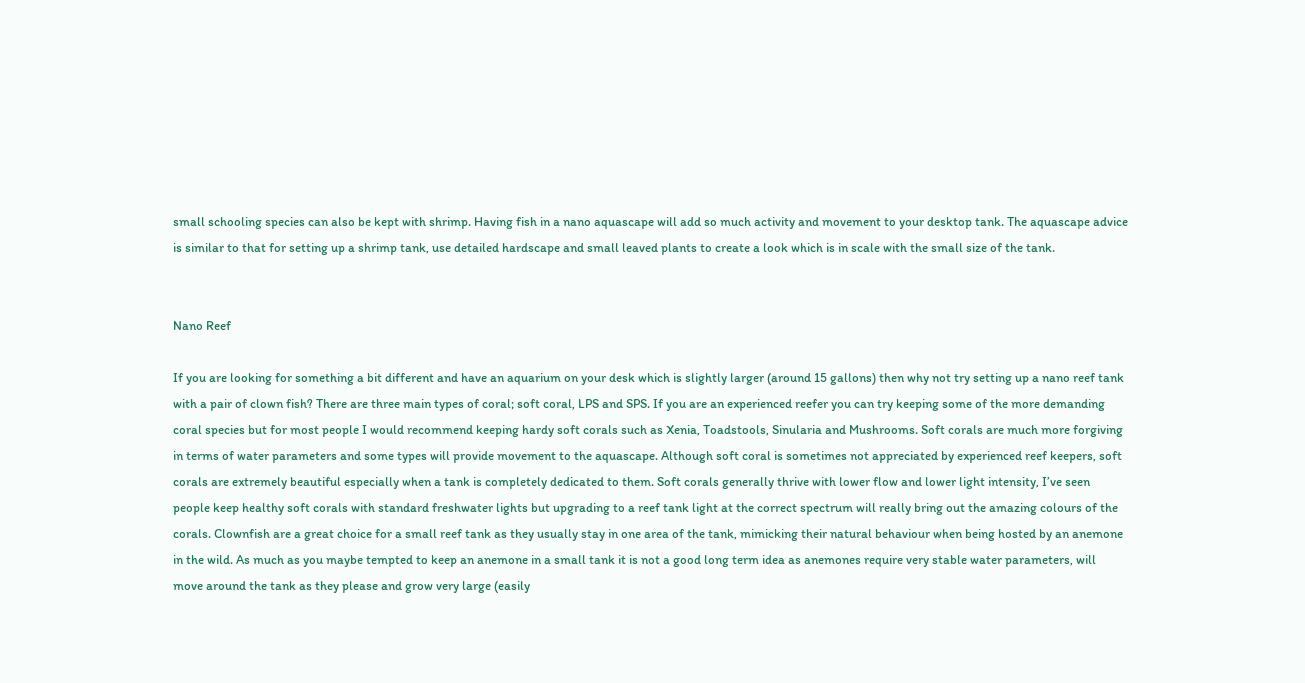small schooling species can also be kept with shrimp. Having fish in a nano aquascape will add so much activity and movement to your desktop tank. The aquascape advice is similar to that for setting up a shrimp tank, use detailed hardscape and small leaved plants to create a look which is in scale with the small size of the tank.


Nano Reef

If you are looking for something a bit different and have an aquarium on your desk which is slightly larger (around 15 gallons) then why not try setting up a nano reef tank with a pair of clown fish? There are three main types of coral; soft coral, LPS and SPS. If you are an experienced reefer you can try keeping some of the more demanding coral species but for most people I would recommend keeping hardy soft corals such as Xenia, Toadstools, Sinularia and Mushrooms. Soft corals are much more forgiving in terms of water parameters and some types will provide movement to the aquascape. Although soft coral is sometimes not appreciated by experienced reef keepers, soft corals are extremely beautiful especially when a tank is completely dedicated to them. Soft corals generally thrive with lower flow and lower light intensity, I’ve seen people keep healthy soft corals with standard freshwater lights but upgrading to a reef tank light at the correct spectrum will really bring out the amazing colours of the corals. Clownfish are a great choice for a small reef tank as they usually stay in one area of the tank, mimicking their natural behaviour when being hosted by an anemone in the wild. As much as you maybe tempted to keep an anemone in a small tank it is not a good long term idea as anemones require very stable water parameters, will move around the tank as they please and grow very large (easily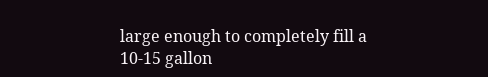large enough to completely fill a 10-15 gallon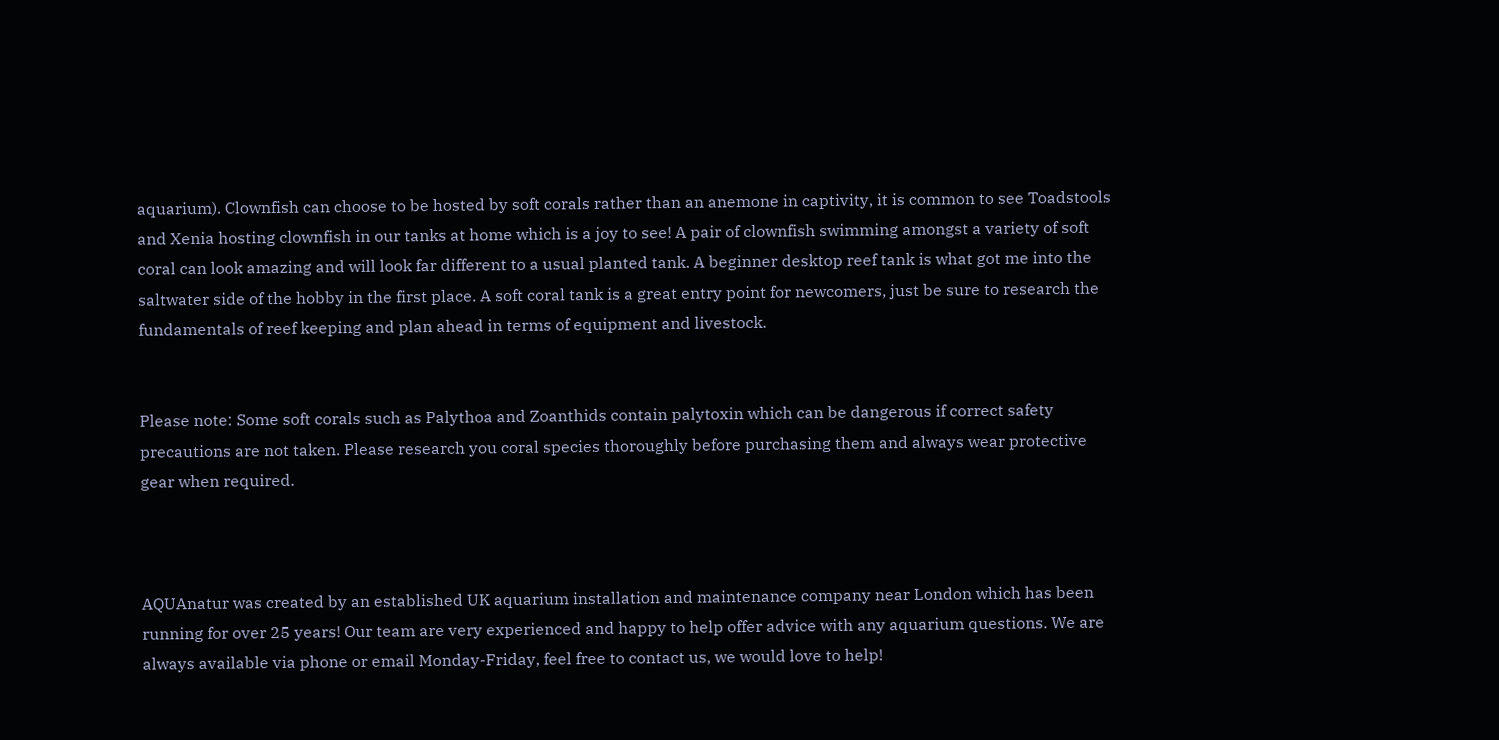aquarium). Clownfish can choose to be hosted by soft corals rather than an anemone in captivity, it is common to see Toadstools and Xenia hosting clownfish in our tanks at home which is a joy to see! A pair of clownfish swimming amongst a variety of soft coral can look amazing and will look far different to a usual planted tank. A beginner desktop reef tank is what got me into the saltwater side of the hobby in the first place. A soft coral tank is a great entry point for newcomers, just be sure to research the fundamentals of reef keeping and plan ahead in terms of equipment and livestock.


Please note: Some soft corals such as Palythoa and Zoanthids contain palytoxin which can be dangerous if correct safety precautions are not taken. Please research you coral species thoroughly before purchasing them and always wear protective gear when required.



AQUAnatur was created by an established UK aquarium installation and maintenance company near London which has been running for over 25 years! Our team are very experienced and happy to help offer advice with any aquarium questions. We are always available via phone or email Monday-Friday, feel free to contact us, we would love to help!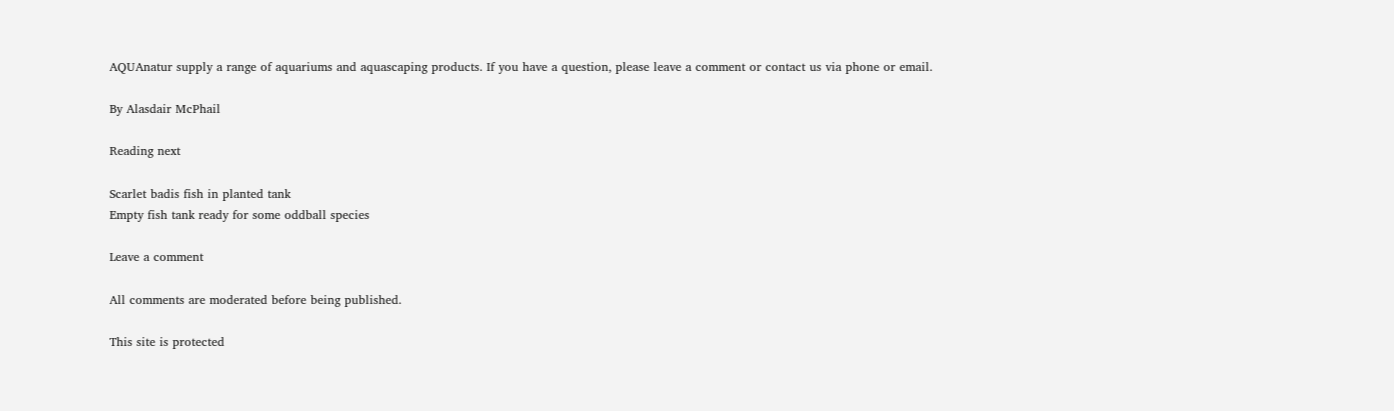AQUAnatur supply a range of aquariums and aquascaping products. If you have a question, please leave a comment or contact us via phone or email.

By Alasdair McPhail

Reading next

Scarlet badis fish in planted tank
Empty fish tank ready for some oddball species

Leave a comment

All comments are moderated before being published.

This site is protected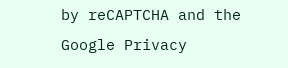by reCAPTCHA and the Google Privacy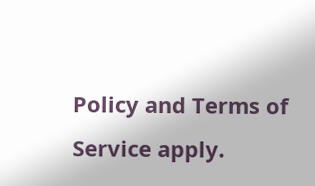Policy and Terms of Service apply.